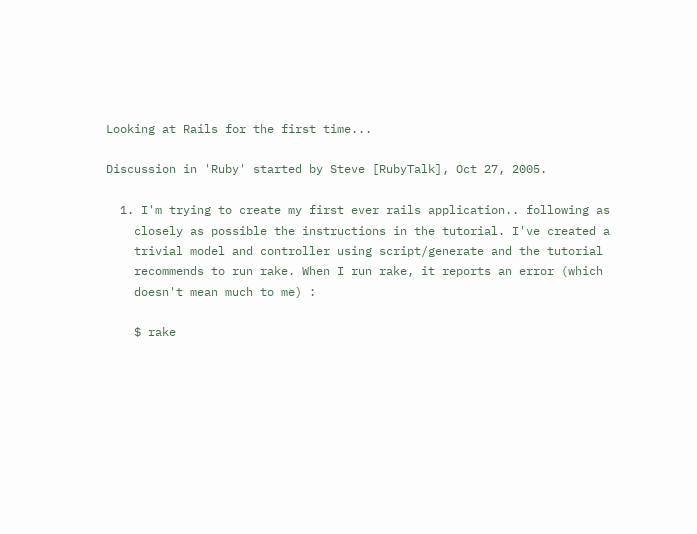Looking at Rails for the first time...

Discussion in 'Ruby' started by Steve [RubyTalk], Oct 27, 2005.

  1. I'm trying to create my first ever rails application.. following as
    closely as possible the instructions in the tutorial. I've created a
    trivial model and controller using script/generate and the tutorial
    recommends to run rake. When I run rake, it reports an error (which
    doesn't mean much to me) :

    $ rake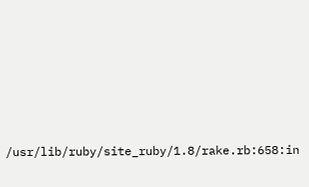/usr/lib/ruby/site_ruby/1.8/rake.rb:658:in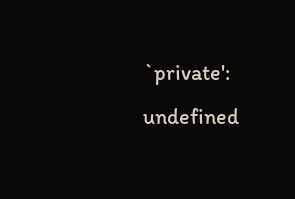`private': undefined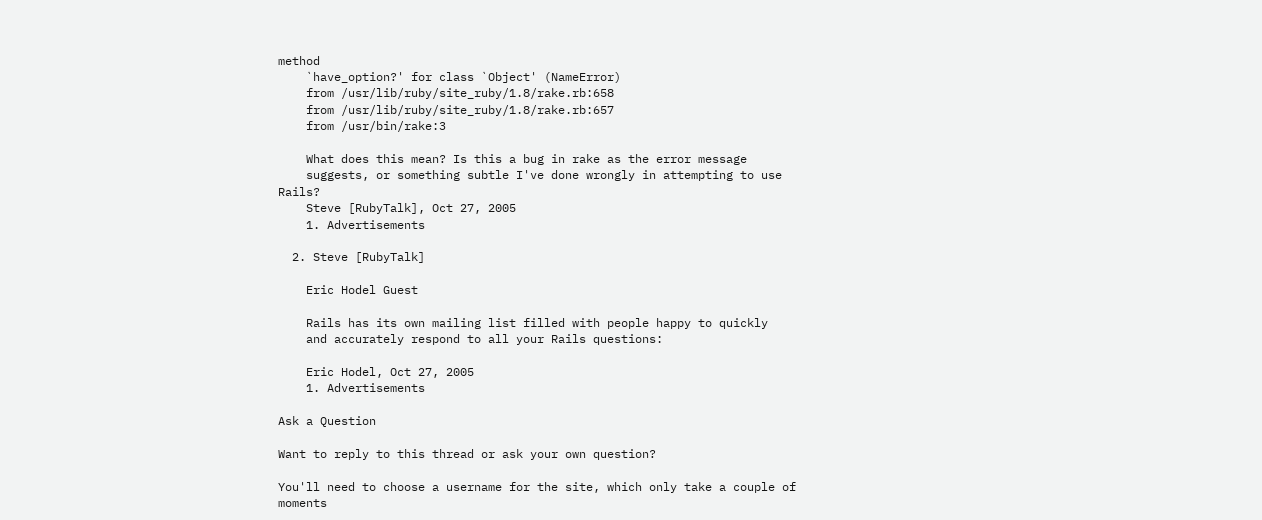method
    `have_option?' for class `Object' (NameError)
    from /usr/lib/ruby/site_ruby/1.8/rake.rb:658
    from /usr/lib/ruby/site_ruby/1.8/rake.rb:657
    from /usr/bin/rake:3

    What does this mean? Is this a bug in rake as the error message
    suggests, or something subtle I've done wrongly in attempting to use Rails?
    Steve [RubyTalk], Oct 27, 2005
    1. Advertisements

  2. Steve [RubyTalk]

    Eric Hodel Guest

    Rails has its own mailing list filled with people happy to quickly
    and accurately respond to all your Rails questions:

    Eric Hodel, Oct 27, 2005
    1. Advertisements

Ask a Question

Want to reply to this thread or ask your own question?

You'll need to choose a username for the site, which only take a couple of moments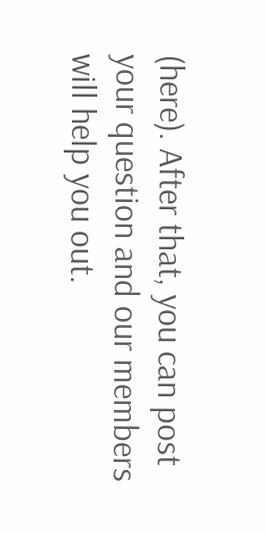(here). After that, you can post your question and our members will help you out.